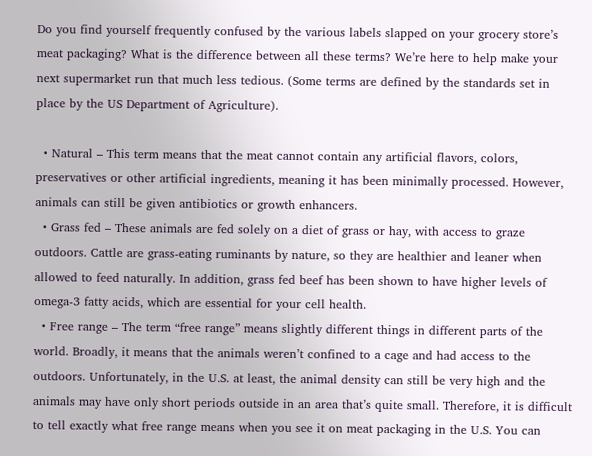Do you find yourself frequently confused by the various labels slapped on your grocery store’s meat packaging? What is the difference between all these terms? We’re here to help make your next supermarket run that much less tedious. (Some terms are defined by the standards set in place by the US Department of Agriculture).

  • Natural – This term means that the meat cannot contain any artificial flavors, colors, preservatives or other artificial ingredients, meaning it has been minimally processed. However, animals can still be given antibiotics or growth enhancers.
  • Grass fed – These animals are fed solely on a diet of grass or hay, with access to graze outdoors. Cattle are grass-eating ruminants by nature, so they are healthier and leaner when allowed to feed naturally. In addition, grass fed beef has been shown to have higher levels of omega-3 fatty acids, which are essential for your cell health.
  • Free range – The term “free range” means slightly different things in different parts of the world. Broadly, it means that the animals weren’t confined to a cage and had access to the outdoors. Unfortunately, in the U.S. at least, the animal density can still be very high and the animals may have only short periods outside in an area that’s quite small. Therefore, it is difficult to tell exactly what free range means when you see it on meat packaging in the U.S. You can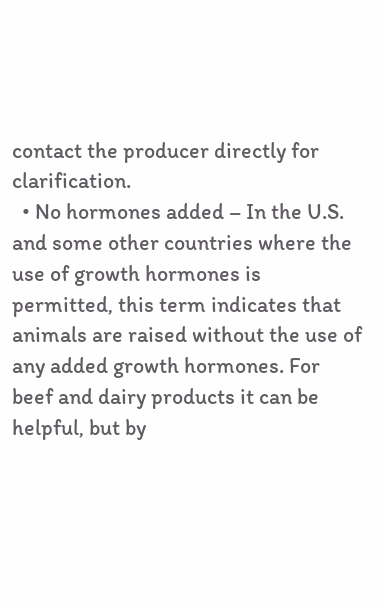contact the producer directly for clarification.
  • No hormones added – In the U.S. and some other countries where the use of growth hormones is permitted, this term indicates that animals are raised without the use of any added growth hormones. For beef and dairy products it can be helpful, but by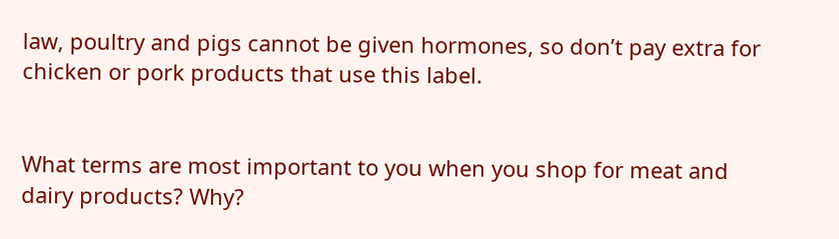law, poultry and pigs cannot be given hormones, so don’t pay extra for chicken or pork products that use this label.


What terms are most important to you when you shop for meat and dairy products? Why?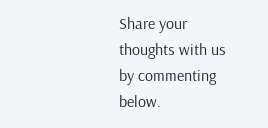Share your thoughts with us by commenting below.